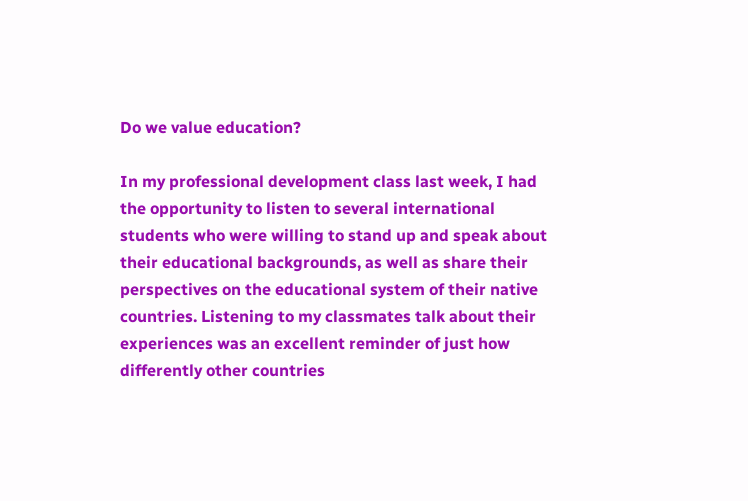Do we value education?

In my professional development class last week, I had the opportunity to listen to several international students who were willing to stand up and speak about their educational backgrounds, as well as share their perspectives on the educational system of their native countries. Listening to my classmates talk about their experiences was an excellent reminder of just how differently other countries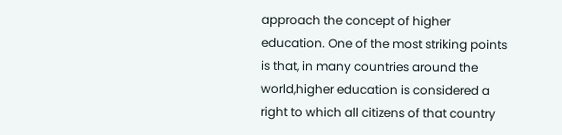approach the concept of higher education. One of the most striking points is that, in many countries around the world,higher education is considered a right to which all citizens of that country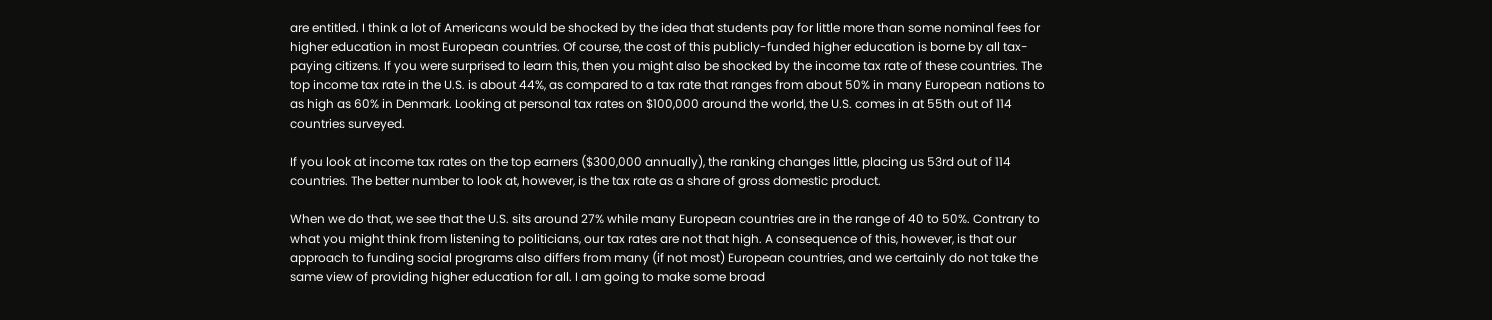are entitled. I think a lot of Americans would be shocked by the idea that students pay for little more than some nominal fees for higher education in most European countries. Of course, the cost of this publicly-funded higher education is borne by all tax-paying citizens. If you were surprised to learn this, then you might also be shocked by the income tax rate of these countries. The top income tax rate in the U.S. is about 44%, as compared to a tax rate that ranges from about 50% in many European nations to as high as 60% in Denmark. Looking at personal tax rates on $100,000 around the world, the U.S. comes in at 55th out of 114 countries surveyed.

If you look at income tax rates on the top earners ($300,000 annually), the ranking changes little, placing us 53rd out of 114 countries. The better number to look at, however, is the tax rate as a share of gross domestic product.

When we do that, we see that the U.S. sits around 27% while many European countries are in the range of 40 to 50%. Contrary to what you might think from listening to politicians, our tax rates are not that high. A consequence of this, however, is that our approach to funding social programs also differs from many (if not most) European countries, and we certainly do not take the same view of providing higher education for all. I am going to make some broad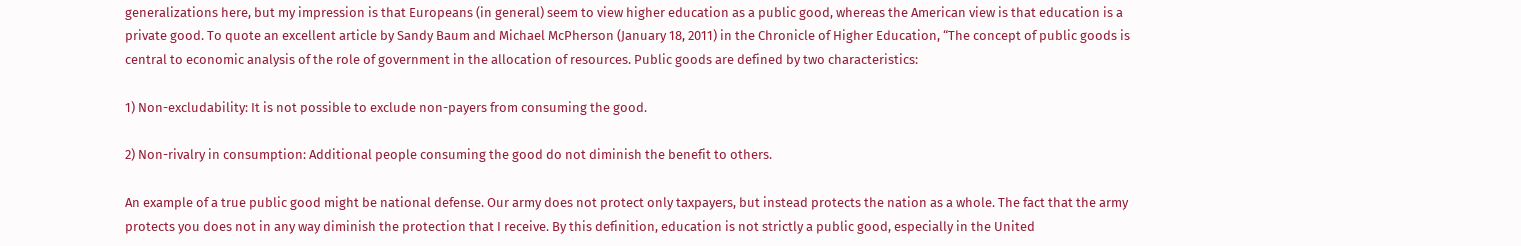generalizations here, but my impression is that Europeans (in general) seem to view higher education as a public good, whereas the American view is that education is a private good. To quote an excellent article by Sandy Baum and Michael McPherson (January 18, 2011) in the Chronicle of Higher Education, “The concept of public goods is central to economic analysis of the role of government in the allocation of resources. Public goods are defined by two characteristics:

1) Non-excludability: It is not possible to exclude non-payers from consuming the good.

2) Non-rivalry in consumption: Additional people consuming the good do not diminish the benefit to others.

An example of a true public good might be national defense. Our army does not protect only taxpayers, but instead protects the nation as a whole. The fact that the army protects you does not in any way diminish the protection that I receive. By this definition, education is not strictly a public good, especially in the United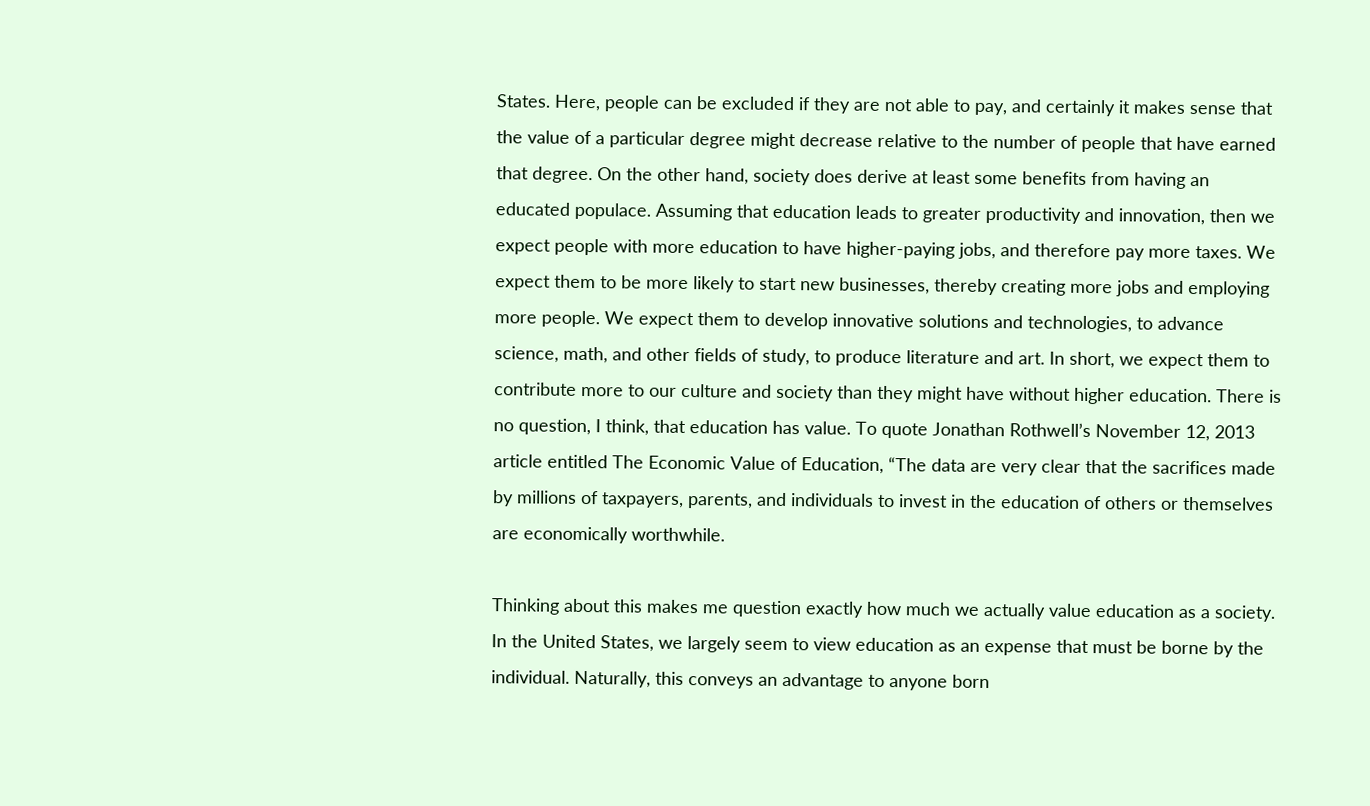States. Here, people can be excluded if they are not able to pay, and certainly it makes sense that the value of a particular degree might decrease relative to the number of people that have earned that degree. On the other hand, society does derive at least some benefits from having an educated populace. Assuming that education leads to greater productivity and innovation, then we expect people with more education to have higher-paying jobs, and therefore pay more taxes. We expect them to be more likely to start new businesses, thereby creating more jobs and employing more people. We expect them to develop innovative solutions and technologies, to advance science, math, and other fields of study, to produce literature and art. In short, we expect them to contribute more to our culture and society than they might have without higher education. There is no question, I think, that education has value. To quote Jonathan Rothwell’s November 12, 2013 article entitled The Economic Value of Education, “The data are very clear that the sacrifices made by millions of taxpayers, parents, and individuals to invest in the education of others or themselves are economically worthwhile.

Thinking about this makes me question exactly how much we actually value education as a society. In the United States, we largely seem to view education as an expense that must be borne by the individual. Naturally, this conveys an advantage to anyone born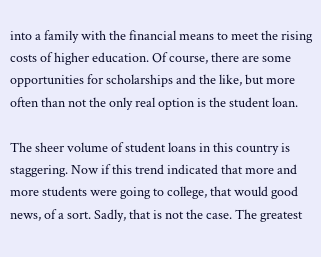into a family with the financial means to meet the rising costs of higher education. Of course, there are some opportunities for scholarships and the like, but more often than not the only real option is the student loan.

The sheer volume of student loans in this country is staggering. Now if this trend indicated that more and more students were going to college, that would good news, of a sort. Sadly, that is not the case. The greatest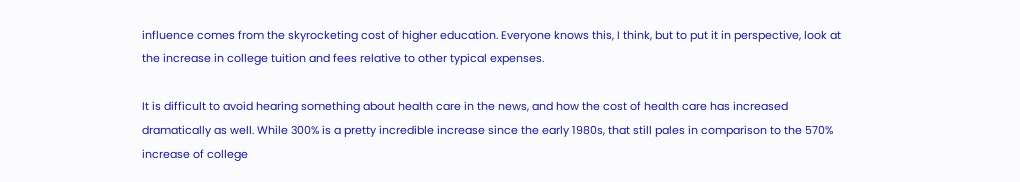influence comes from the skyrocketing cost of higher education. Everyone knows this, I think, but to put it in perspective, look at the increase in college tuition and fees relative to other typical expenses.

It is difficult to avoid hearing something about health care in the news, and how the cost of health care has increased dramatically as well. While 300% is a pretty incredible increase since the early 1980s, that still pales in comparison to the 570% increase of college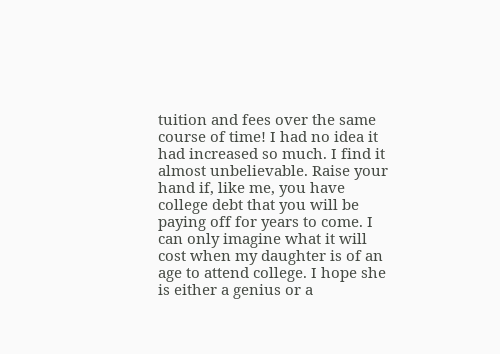tuition and fees over the same course of time! I had no idea it had increased so much. I find it almost unbelievable. Raise your hand if, like me, you have college debt that you will be paying off for years to come. I can only imagine what it will cost when my daughter is of an age to attend college. I hope she is either a genius or a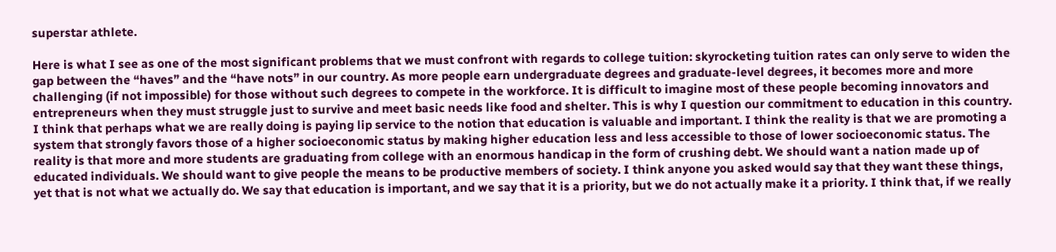superstar athlete.

Here is what I see as one of the most significant problems that we must confront with regards to college tuition: skyrocketing tuition rates can only serve to widen the gap between the “haves” and the “have nots” in our country. As more people earn undergraduate degrees and graduate-level degrees, it becomes more and more challenging (if not impossible) for those without such degrees to compete in the workforce. It is difficult to imagine most of these people becoming innovators and entrepreneurs when they must struggle just to survive and meet basic needs like food and shelter. This is why I question our commitment to education in this country. I think that perhaps what we are really doing is paying lip service to the notion that education is valuable and important. I think the reality is that we are promoting a system that strongly favors those of a higher socioeconomic status by making higher education less and less accessible to those of lower socioeconomic status. The reality is that more and more students are graduating from college with an enormous handicap in the form of crushing debt. We should want a nation made up of educated individuals. We should want to give people the means to be productive members of society. I think anyone you asked would say that they want these things, yet that is not what we actually do. We say that education is important, and we say that it is a priority, but we do not actually make it a priority. I think that, if we really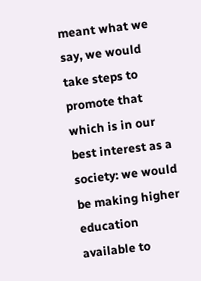meant what we say, we would take steps to promote that which is in our best interest as a society: we would be making higher education available to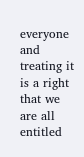everyone and treating it is a right that we are all entitled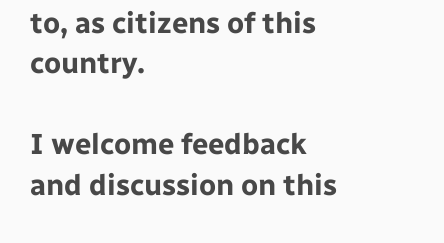to, as citizens of this country.

I welcome feedback and discussion on this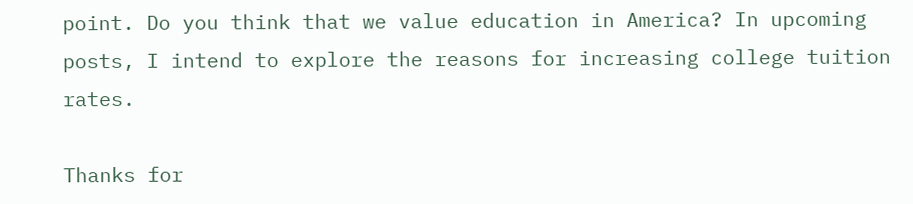point. Do you think that we value education in America? In upcoming posts, I intend to explore the reasons for increasing college tuition rates.

Thanks for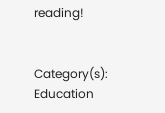reading!


Category(s): Education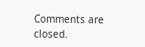Comments are closed.